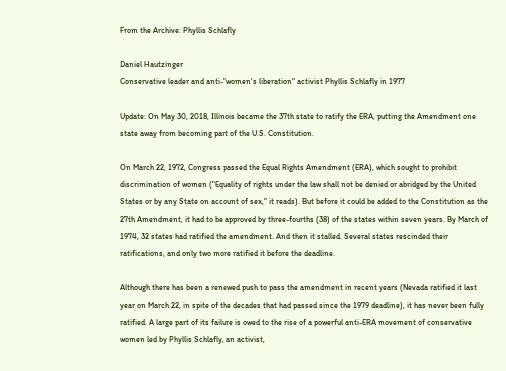From the Archive: Phyllis Schlafly

Daniel Hautzinger
Conservative leader and anti-"women's liberation" activist Phyllis Schlafly in 1977

Update: On May 30, 2018, Illinois became the 37th state to ratify the ERA, putting the Amendment one state away from becoming part of the U.S. Constitution.

On March 22, 1972, Congress passed the Equal Rights Amendment (ERA), which sought to prohibit discrimination of women ("Equality of rights under the law shall not be denied or abridged by the United States or by any State on account of sex," it reads). But before it could be added to the Constitution as the 27th Amendment, it had to be approved by three-fourths (38) of the states within seven years. By March of 1974, 32 states had ratified the amendment. And then it stalled. Several states rescinded their ratifications, and only two more ratified it before the deadline.

Although there has been a renewed push to pass the amendment in recent years (Nevada ratified it last year on March 22, in spite of the decades that had passed since the 1979 deadline), it has never been fully ratified. A large part of its failure is owed to the rise of a powerful anti-ERA movement of conservative women led by Phyllis Schlafly, an activist,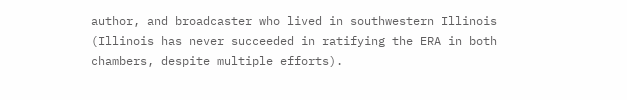author, and broadcaster who lived in southwestern Illinois (Illinois has never succeeded in ratifying the ERA in both chambers, despite multiple efforts).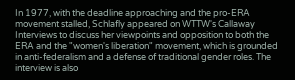In 1977, with the deadline approaching and the pro-ERA movement stalled, Schlafly appeared on WTTW's Callaway Interviews to discuss her viewpoints and opposition to both the ERA and the "women's liberation" movement, which is grounded in anti-federalism and a defense of traditional gender roles. The interview is also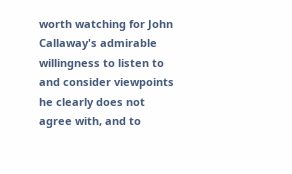worth watching for John Callaway's admirable willingness to listen to and consider viewpoints he clearly does not agree with, and to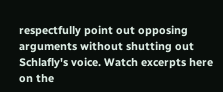respectfully point out opposing arguments without shutting out Schlafly's voice. Watch excerpts here on the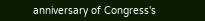anniversary of Congress's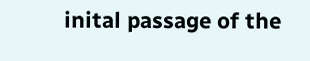inital passage of the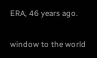ERA, 46 years ago.

window to the world